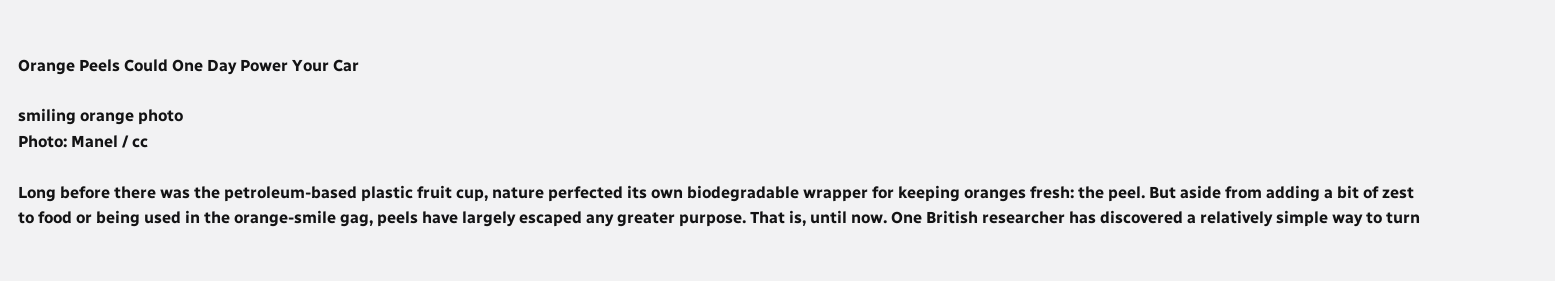Orange Peels Could One Day Power Your Car

smiling orange photo
Photo: Manel / cc

Long before there was the petroleum-based plastic fruit cup, nature perfected its own biodegradable wrapper for keeping oranges fresh: the peel. But aside from adding a bit of zest to food or being used in the orange-smile gag, peels have largely escaped any greater purpose. That is, until now. One British researcher has discovered a relatively simple way to turn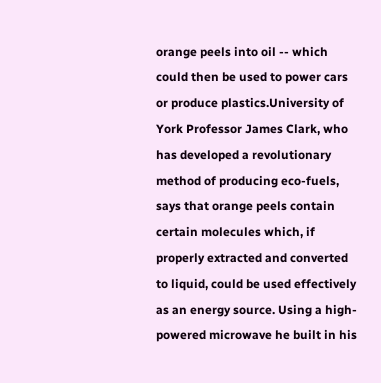orange peels into oil -- which could then be used to power cars or produce plastics.University of York Professor James Clark, who has developed a revolutionary method of producing eco-fuels, says that orange peels contain certain molecules which, if properly extracted and converted to liquid, could be used effectively as an energy source. Using a high-powered microwave he built in his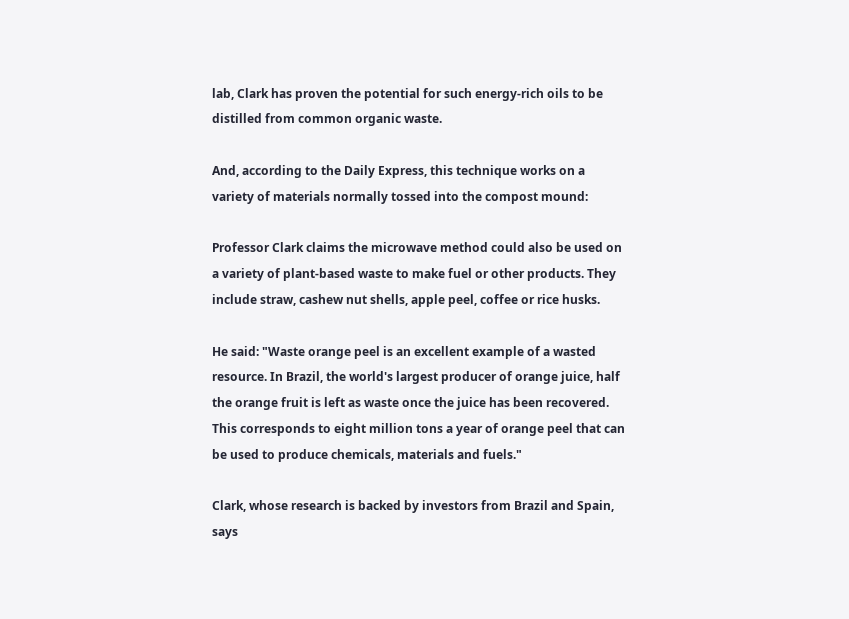lab, Clark has proven the potential for such energy-rich oils to be distilled from common organic waste.

And, according to the Daily Express, this technique works on a variety of materials normally tossed into the compost mound:

Professor Clark claims the microwave method could also be used on a variety of plant-based waste to make fuel or other products. They include straw, cashew nut shells, apple peel, coffee or rice husks.

He said: "Waste orange peel is an excellent example of a wasted resource. In Brazil, the world's largest producer of orange juice, half the orange fruit is left as waste once the juice has been recovered. This corresponds to eight million tons a year of orange peel that can be used to produce chemicals, materials and fuels."

Clark, whose research is backed by investors from Brazil and Spain, says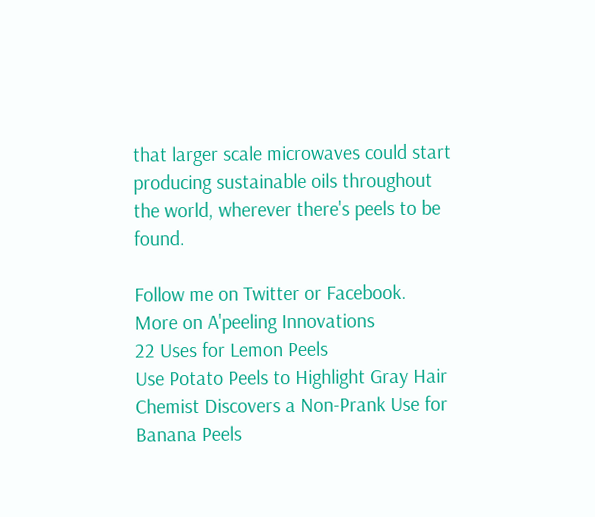that larger scale microwaves could start producing sustainable oils throughout the world, wherever there's peels to be found.

Follow me on Twitter or Facebook.
More on A'peeling Innovations
22 Uses for Lemon Peels
Use Potato Peels to Highlight Gray Hair
Chemist Discovers a Non-Prank Use for Banana Peels